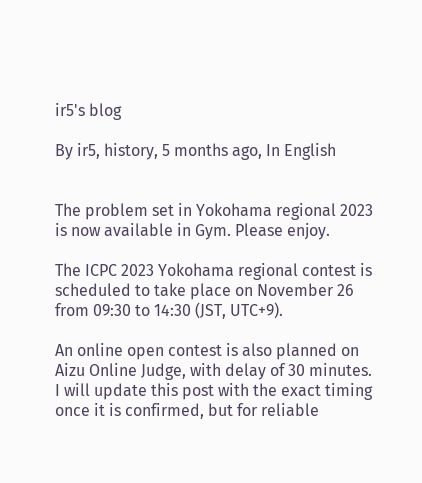ir5's blog

By ir5, history, 5 months ago, In English


The problem set in Yokohama regional 2023 is now available in Gym. Please enjoy.

The ICPC 2023 Yokohama regional contest is scheduled to take place on November 26 from 09:30 to 14:30 (JST, UTC+9).

An online open contest is also planned on Aizu Online Judge, with delay of 30 minutes. I will update this post with the exact timing once it is confirmed, but for reliable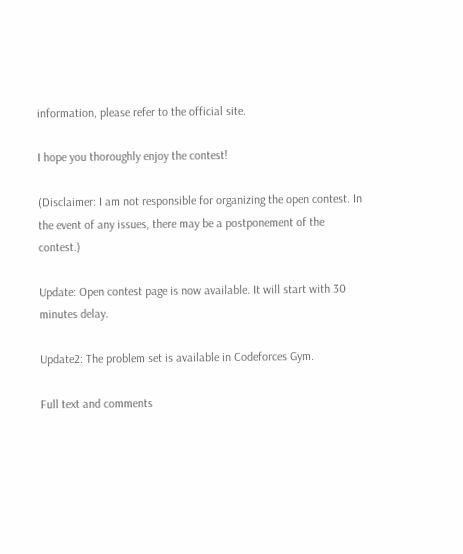information, please refer to the official site.

I hope you thoroughly enjoy the contest!

(Disclaimer: I am not responsible for organizing the open contest. In the event of any issues, there may be a postponement of the contest.)

Update: Open contest page is now available. It will start with 30 minutes delay.

Update2: The problem set is available in Codeforces Gym.

Full text and comments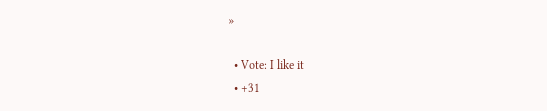»

  • Vote: I like it
  • +31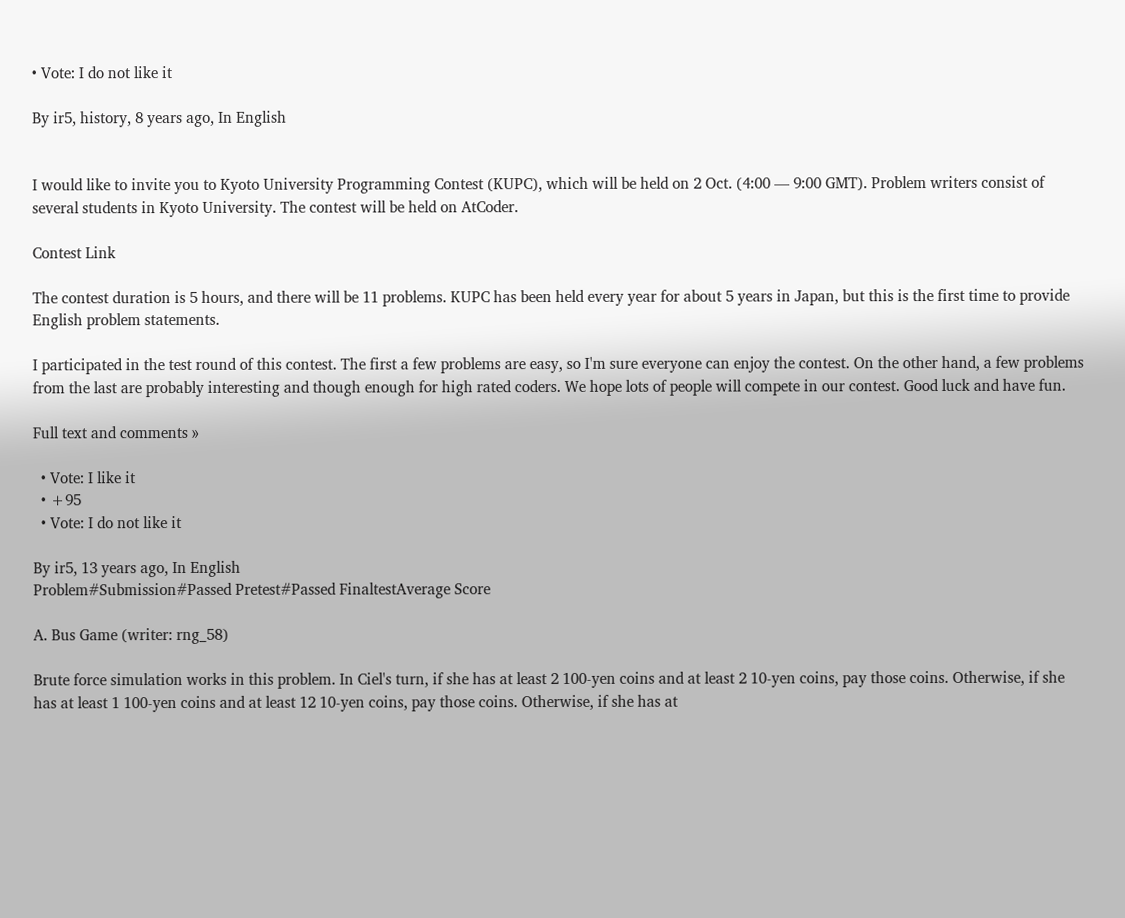• Vote: I do not like it

By ir5, history, 8 years ago, In English


I would like to invite you to Kyoto University Programming Contest (KUPC), which will be held on 2 Oct. (4:00 — 9:00 GMT). Problem writers consist of several students in Kyoto University. The contest will be held on AtCoder.

Contest Link

The contest duration is 5 hours, and there will be 11 problems. KUPC has been held every year for about 5 years in Japan, but this is the first time to provide English problem statements.

I participated in the test round of this contest. The first a few problems are easy, so I'm sure everyone can enjoy the contest. On the other hand, a few problems from the last are probably interesting and though enough for high rated coders. We hope lots of people will compete in our contest. Good luck and have fun.

Full text and comments »

  • Vote: I like it
  • +95
  • Vote: I do not like it

By ir5, 13 years ago, In English
Problem#Submission#Passed Pretest#Passed FinaltestAverage Score

A. Bus Game (writer: rng_58)

Brute force simulation works in this problem. In Ciel's turn, if she has at least 2 100-yen coins and at least 2 10-yen coins, pay those coins. Otherwise, if she has at least 1 100-yen coins and at least 12 10-yen coins, pay those coins. Otherwise, if she has at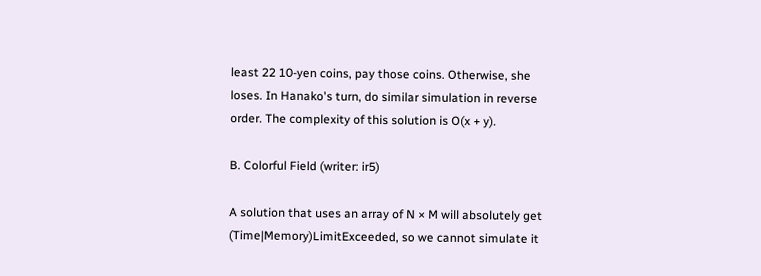least 22 10-yen coins, pay those coins. Otherwise, she loses. In Hanako's turn, do similar simulation in reverse order. The complexity of this solution is O(x + y).

B. Colorful Field (writer: ir5)

A solution that uses an array of N × M will absolutely get (Time|Memory)LimitExceeded, so we cannot simulate it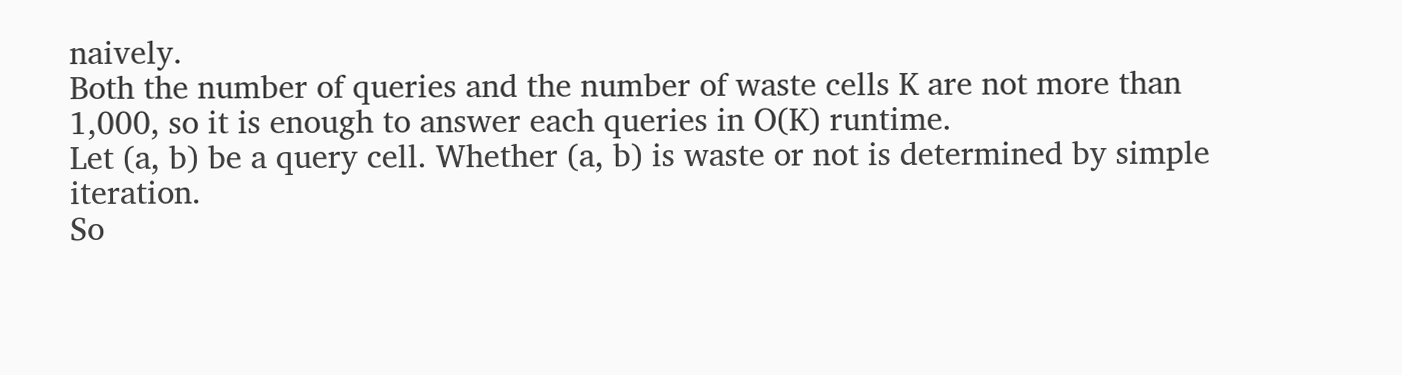naively.
Both the number of queries and the number of waste cells K are not more than 1,000, so it is enough to answer each queries in O(K) runtime.
Let (a, b) be a query cell. Whether (a, b) is waste or not is determined by simple iteration.
So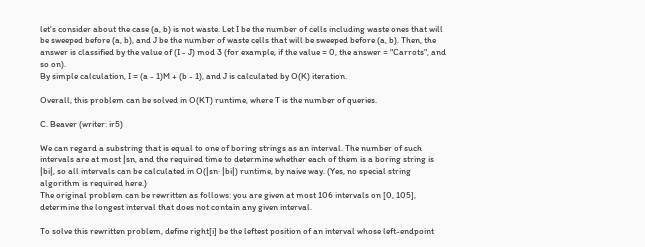let's consider about the case (a, b) is not waste. Let I be the number of cells including waste ones that will be sweeped before (a, b), and J be the number of waste cells that will be sweeped before (a, b). Then, the answer is classified by the value of (I - J) mod 3 (for example, if the value = 0, the answer = "Carrots", and so on).
By simple calculation, I = (a - 1)M + (b - 1), and J is calculated by O(K) iteration.

Overall, this problem can be solved in O(KT) runtime, where T is the number of queries.

C. Beaver (writer: ir5)

We can regard a substring that is equal to one of boring strings as an interval. The number of such intervals are at most |sn, and the required time to determine whether each of them is a boring string is |bi|, so all intervals can be calculated in O(|sn· |bi|) runtime, by naive way. (Yes, no special string algorithm is required here.)
The original problem can be rewritten as follows: you are given at most 106 intervals on [0, 105], determine the longest interval that does not contain any given interval.

To solve this rewritten problem, define right[i] be the leftest position of an interval whose left-endpoint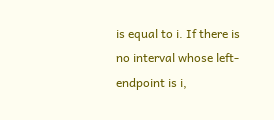is equal to i. If there is no interval whose left-endpoint is i,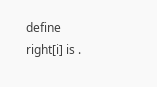define right[i] is .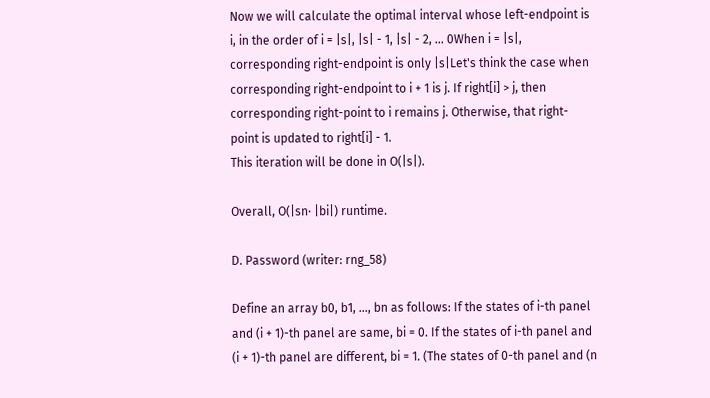Now we will calculate the optimal interval whose left-endpoint is i, in the order of i = |s|, |s| - 1, |s| - 2, ... 0When i = |s|, corresponding right-endpoint is only |s|Let's think the case when corresponding right-endpoint to i + 1 is j. If right[i] > j, then corresponding right-point to i remains j. Otherwise, that right-point is updated to right[i] - 1.
This iteration will be done in O(|s|).

Overall, O(|sn· |bi|) runtime.

D. Password (writer: rng_58)

Define an array b0, b1, ..., bn as follows: If the states of i-th panel and (i + 1)-th panel are same, bi = 0. If the states of i-th panel and (i + 1)-th panel are different, bi = 1. (The states of 0-th panel and (n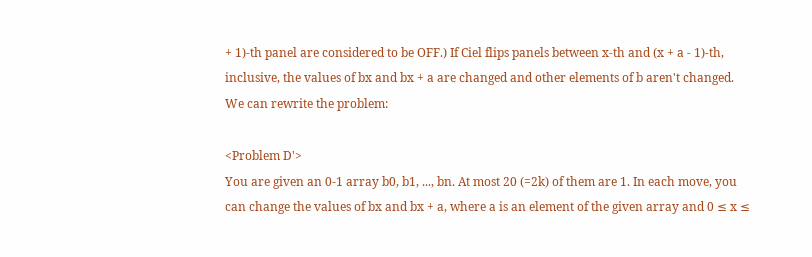+ 1)-th panel are considered to be OFF.) If Ciel flips panels between x-th and (x + a - 1)-th, inclusive, the values of bx and bx + a are changed and other elements of b aren't changed. We can rewrite the problem:

<Problem D'>
You are given an 0-1 array b0, b1, ..., bn. At most 20 (=2k) of them are 1. In each move, you can change the values of bx and bx + a, where a is an element of the given array and 0 ≤ x ≤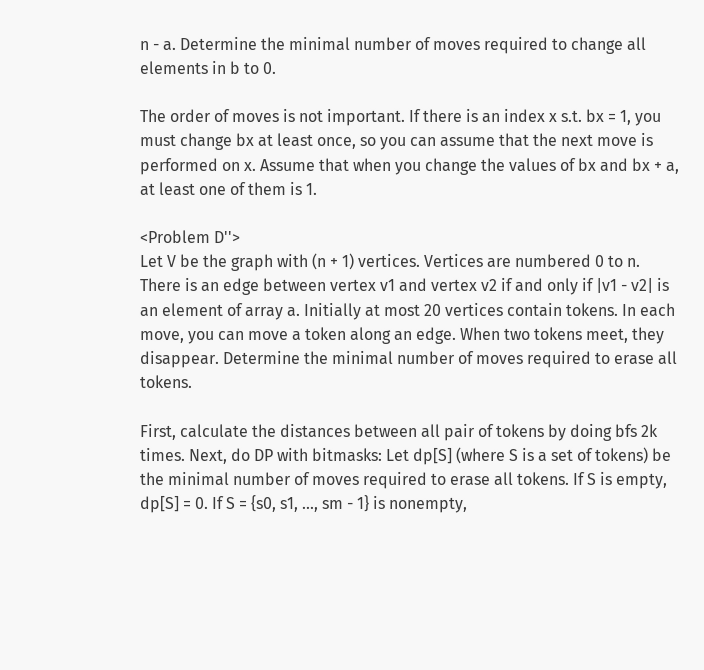n - a. Determine the minimal number of moves required to change all elements in b to 0.

The order of moves is not important. If there is an index x s.t. bx = 1, you must change bx at least once, so you can assume that the next move is performed on x. Assume that when you change the values of bx and bx + a, at least one of them is 1.

<Problem D''>
Let V be the graph with (n + 1) vertices. Vertices are numbered 0 to n. There is an edge between vertex v1 and vertex v2 if and only if |v1 - v2| is an element of array a. Initially at most 20 vertices contain tokens. In each move, you can move a token along an edge. When two tokens meet, they disappear. Determine the minimal number of moves required to erase all tokens.

First, calculate the distances between all pair of tokens by doing bfs 2k times. Next, do DP with bitmasks: Let dp[S] (where S is a set of tokens) be the minimal number of moves required to erase all tokens. If S is empty, dp[S] = 0. If S = {s0, s1, ..., sm - 1} is nonempty,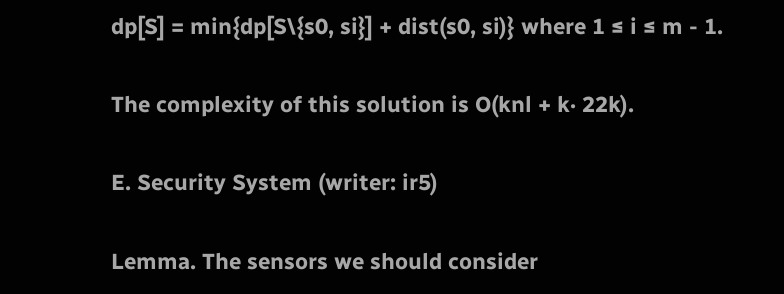dp[S] = min{dp[S\{s0, si}] + dist(s0, si)} where 1 ≤ i ≤ m - 1.

The complexity of this solution is O(knl + k· 22k).

E. Security System (writer: ir5)

Lemma. The sensors we should consider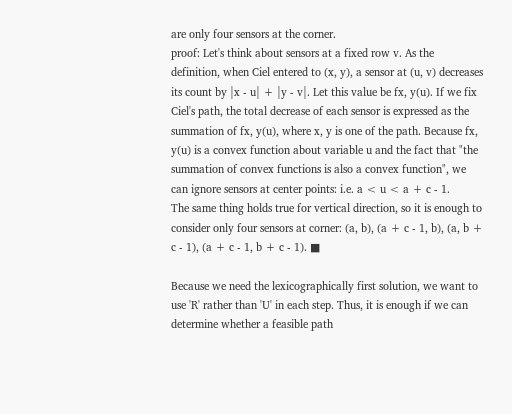are only four sensors at the corner.
proof: Let's think about sensors at a fixed row v. As the definition, when Ciel entered to (x, y), a sensor at (u, v) decreases its count by |x - u| + |y - v|. Let this value be fx, y(u). If we fix Ciel's path, the total decrease of each sensor is expressed as the summation of fx, y(u), where x, y is one of the path. Because fx, y(u) is a convex function about variable u and the fact that "the summation of convex functions is also a convex function", we can ignore sensors at center points: i.e. a < u < a + c - 1.
The same thing holds true for vertical direction, so it is enough to consider only four sensors at corner: (a, b), (a + c - 1, b), (a, b + c - 1), (a + c - 1, b + c - 1). ■

Because we need the lexicographically first solution, we want to use 'R' rather than 'U' in each step. Thus, it is enough if we can determine whether a feasible path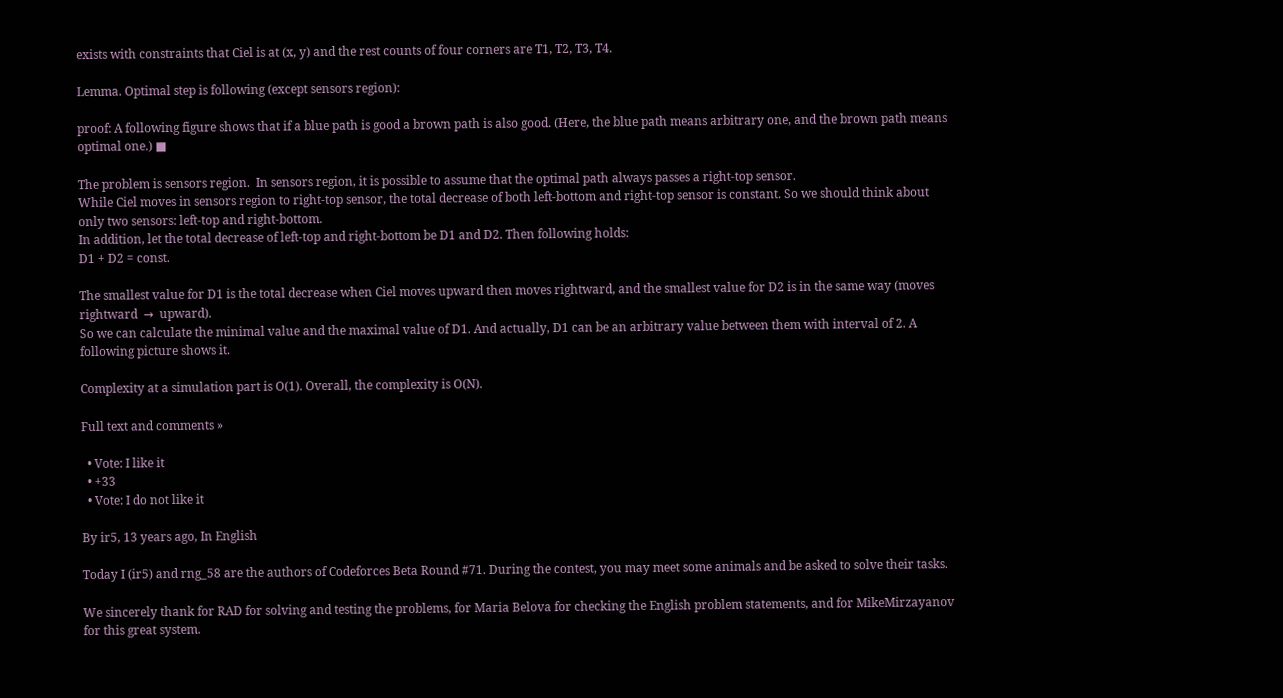exists with constraints that Ciel is at (x, y) and the rest counts of four corners are T1, T2, T3, T4.

Lemma. Optimal step is following (except sensors region):

proof: A following figure shows that if a blue path is good a brown path is also good. (Here, the blue path means arbitrary one, and the brown path means optimal one.) ■

The problem is sensors region.  In sensors region, it is possible to assume that the optimal path always passes a right-top sensor.
While Ciel moves in sensors region to right-top sensor, the total decrease of both left-bottom and right-top sensor is constant. So we should think about only two sensors: left-top and right-bottom.
In addition, let the total decrease of left-top and right-bottom be D1 and D2. Then following holds:
D1 + D2 = const.

The smallest value for D1 is the total decrease when Ciel moves upward then moves rightward, and the smallest value for D2 is in the same way (moves rightward  →  upward).
So we can calculate the minimal value and the maximal value of D1. And actually, D1 can be an arbitrary value between them with interval of 2. A following picture shows it.

Complexity at a simulation part is O(1). Overall, the complexity is O(N).

Full text and comments »

  • Vote: I like it
  • +33
  • Vote: I do not like it

By ir5, 13 years ago, In English

Today I (ir5) and rng_58 are the authors of Codeforces Beta Round #71. During the contest, you may meet some animals and be asked to solve their tasks.

We sincerely thank for RAD for solving and testing the problems, for Maria Belova for checking the English problem statements, and for MikeMirzayanov for this great system.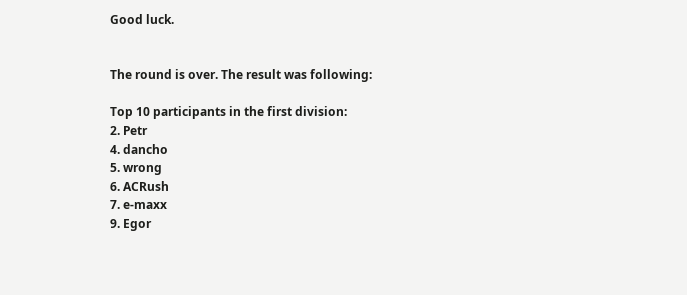Good luck.


The round is over. The result was following:

Top 10 participants in the first division:
2. Petr
4. dancho
5. wrong
6. ACRush
7. e-maxx
9. Egor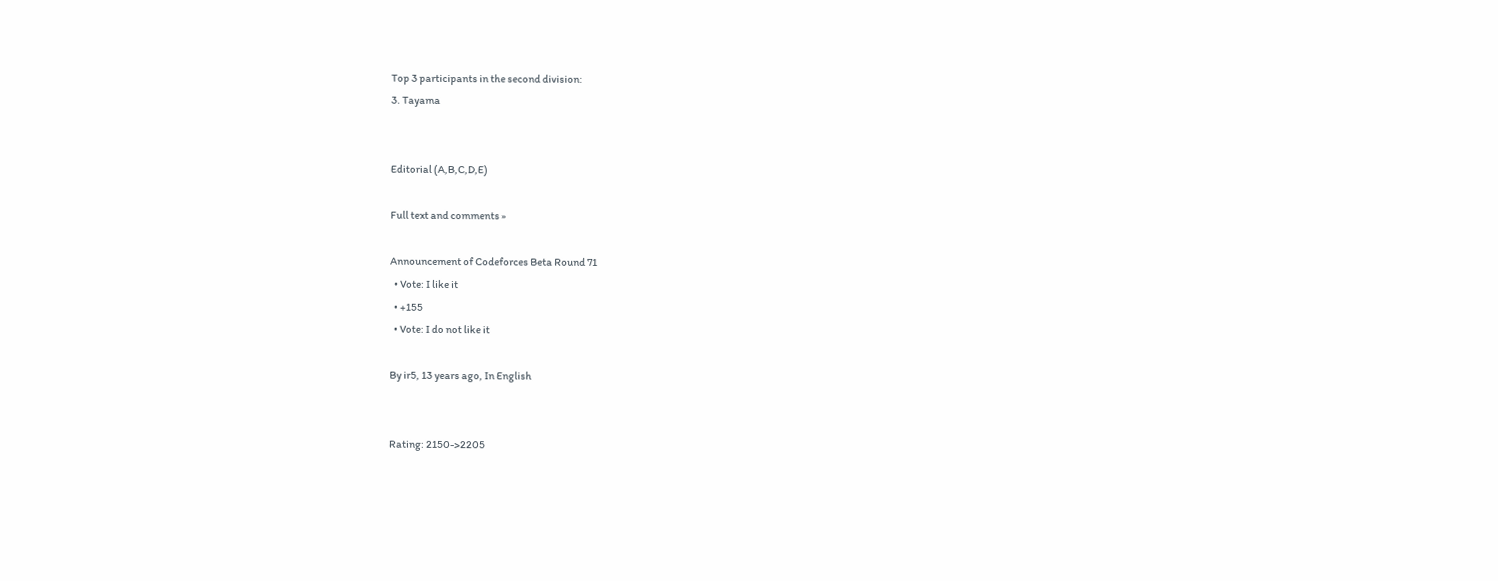Top 3 participants in the second division:
3. Tayama


Editorial (A,B,C,D,E)

Full text and comments »

Announcement of Codeforces Beta Round 71
  • Vote: I like it
  • +155
  • Vote: I do not like it

By ir5, 13 years ago, In English


Rating: 2150->2205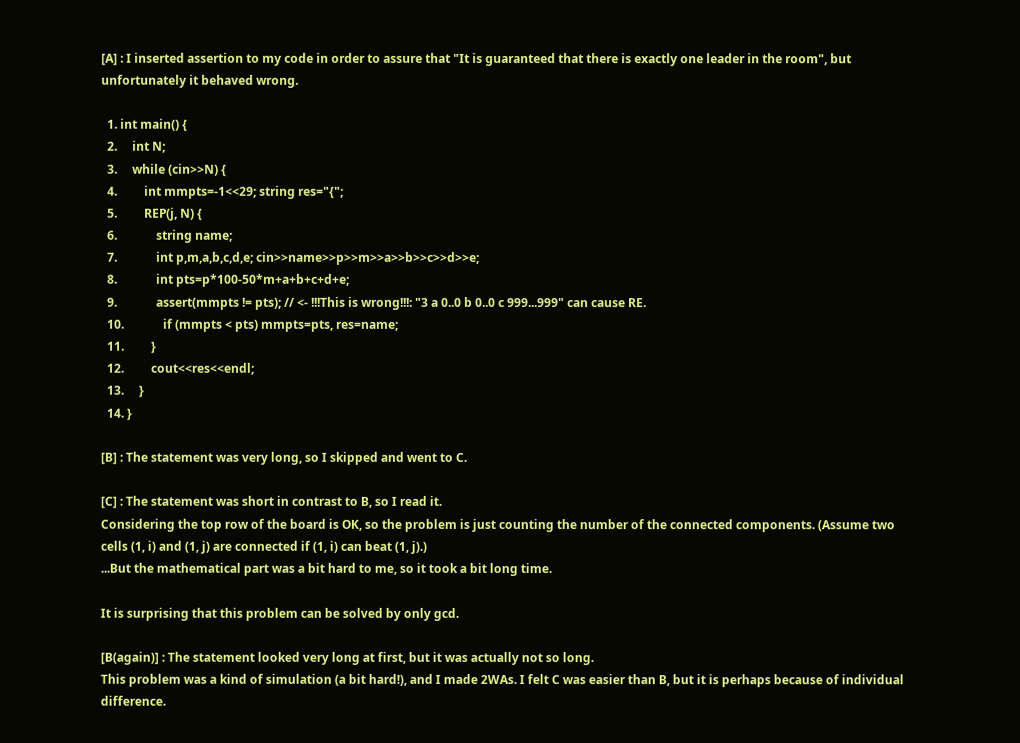[A] : I inserted assertion to my code in order to assure that "It is guaranteed that there is exactly one leader in the room", but unfortunately it behaved wrong.

  1. int main() {
  2.     int N;
  3.     while (cin>>N) {
  4.         int mmpts=-1<<29; string res="{";
  5.         REP(j, N) {
  6.             string name;
  7.             int p,m,a,b,c,d,e; cin>>name>>p>>m>>a>>b>>c>>d>>e;
  8.             int pts=p*100-50*m+a+b+c+d+e;
  9.             assert(mmpts != pts); // <- !!!This is wrong!!!: "3 a 0..0 b 0..0 c 999...999" can cause RE.
  10.             if (mmpts < pts) mmpts=pts, res=name;
  11.         }
  12.         cout<<res<<endl;
  13.     }
  14. }

[B] : The statement was very long, so I skipped and went to C.

[C] : The statement was short in contrast to B, so I read it.
Considering the top row of the board is OK, so the problem is just counting the number of the connected components. (Assume two cells (1, i) and (1, j) are connected if (1, i) can beat (1, j).)
...But the mathematical part was a bit hard to me, so it took a bit long time.

It is surprising that this problem can be solved by only gcd.

[B(again)] : The statement looked very long at first, but it was actually not so long.
This problem was a kind of simulation (a bit hard!), and I made 2WAs. I felt C was easier than B, but it is perhaps because of individual difference.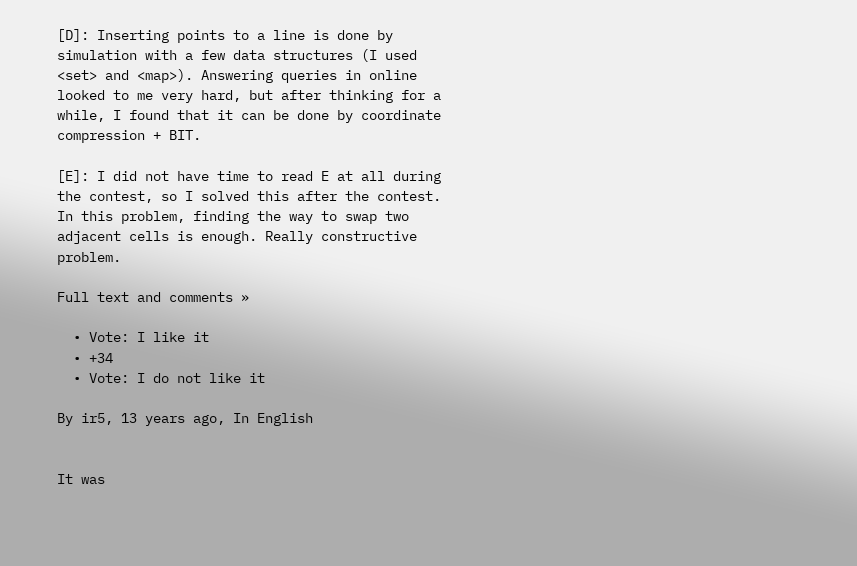[D]: Inserting points to a line is done by simulation with a few data structures (I used <set> and <map>). Answering queries in online looked to me very hard, but after thinking for a while, I found that it can be done by coordinate compression + BIT.

[E]: I did not have time to read E at all during the contest, so I solved this after the contest.
In this problem, finding the way to swap two adjacent cells is enough. Really constructive problem.

Full text and comments »

  • Vote: I like it
  • +34
  • Vote: I do not like it

By ir5, 13 years ago, In English


It was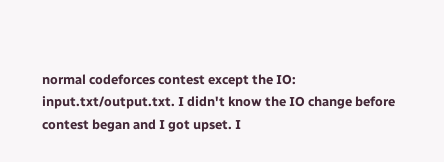normal codeforces contest except the IO: input.txt/output.txt. I didn't know the IO change before contest began and I got upset. I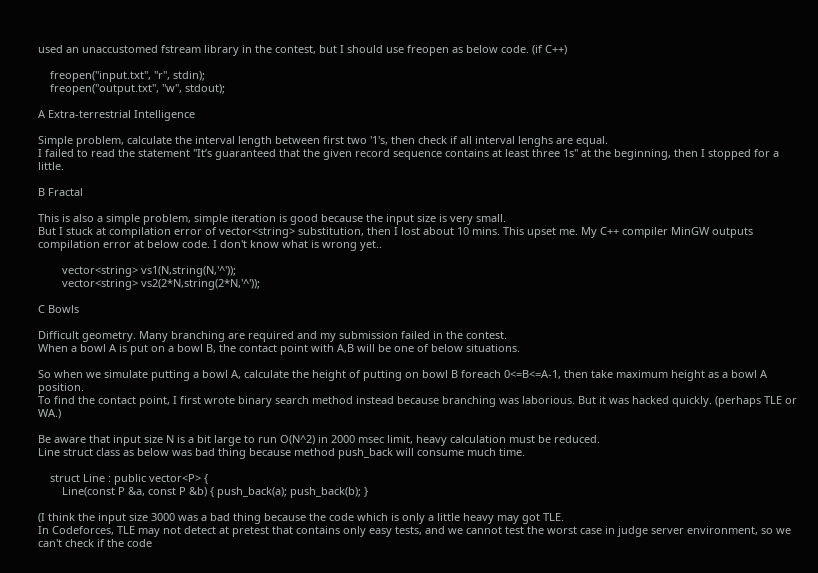used an unaccustomed fstream library in the contest, but I should use freopen as below code. (if C++)

    freopen("input.txt", "r", stdin);
    freopen("output.txt", "w", stdout);

A Extra-terrestrial Intelligence

Simple problem, calculate the interval length between first two '1's, then check if all interval lenghs are equal.
I failed to read the statement "It’s guaranteed that the given record sequence contains at least three 1s" at the beginning, then I stopped for a little.

B Fractal

This is also a simple problem, simple iteration is good because the input size is very small.
But I stuck at compilation error of vector<string> substitution, then I lost about 10 mins. This upset me. My C++ compiler MinGW outputs compilation error at below code. I don't know what is wrong yet..

        vector<string> vs1(N,string(N,'^'));
        vector<string> vs2(2*N,string(2*N,'^'));

C Bowls

Difficult geometry. Many branching are required and my submission failed in the contest.
When a bowl A is put on a bowl B, the contact point with A,B will be one of below situations.

So when we simulate putting a bowl A, calculate the height of putting on bowl B foreach 0<=B<=A-1, then take maximum height as a bowl A position.
To find the contact point, I first wrote binary search method instead because branching was laborious. But it was hacked quickly. (perhaps TLE or WA.)

Be aware that input size N is a bit large to run O(N^2) in 2000 msec limit, heavy calculation must be reduced.
Line struct class as below was bad thing because method push_back will consume much time.

    struct Line : public vector<P> {
        Line(const P &a, const P &b) { push_back(a); push_back(b); }

(I think the input size 3000 was a bad thing because the code which is only a little heavy may got TLE.
In Codeforces, TLE may not detect at pretest that contains only easy tests, and we cannot test the worst case in judge server environment, so we can't check if the code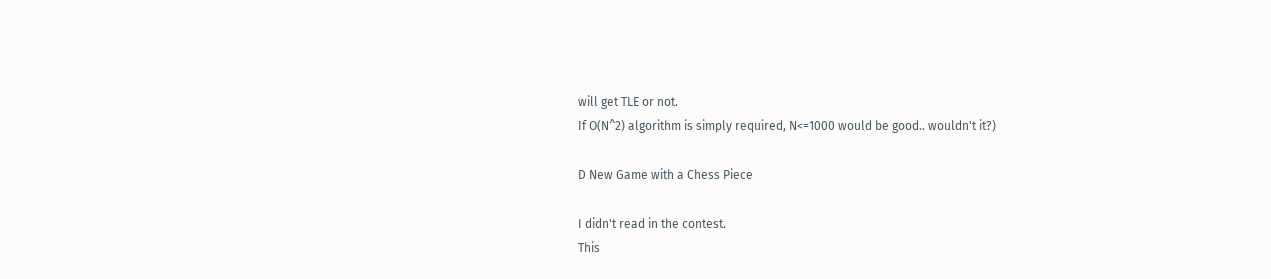will get TLE or not.
If O(N^2) algorithm is simply required, N<=1000 would be good.. wouldn't it?)

D New Game with a Chess Piece

I didn't read in the contest.
This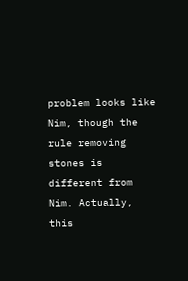problem looks like Nim, though the rule removing stones is different from Nim. Actually, this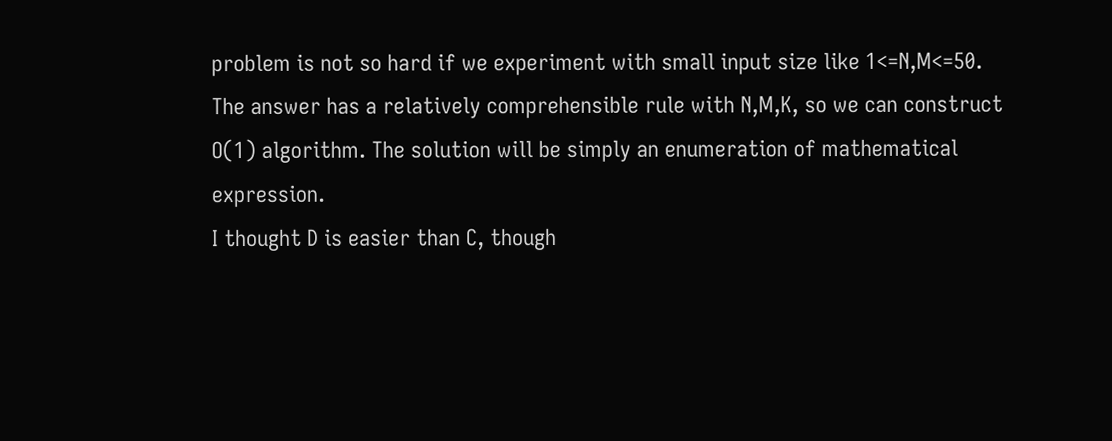problem is not so hard if we experiment with small input size like 1<=N,M<=50.
The answer has a relatively comprehensible rule with N,M,K, so we can construct O(1) algorithm. The solution will be simply an enumeration of mathematical expression.
I thought D is easier than C, though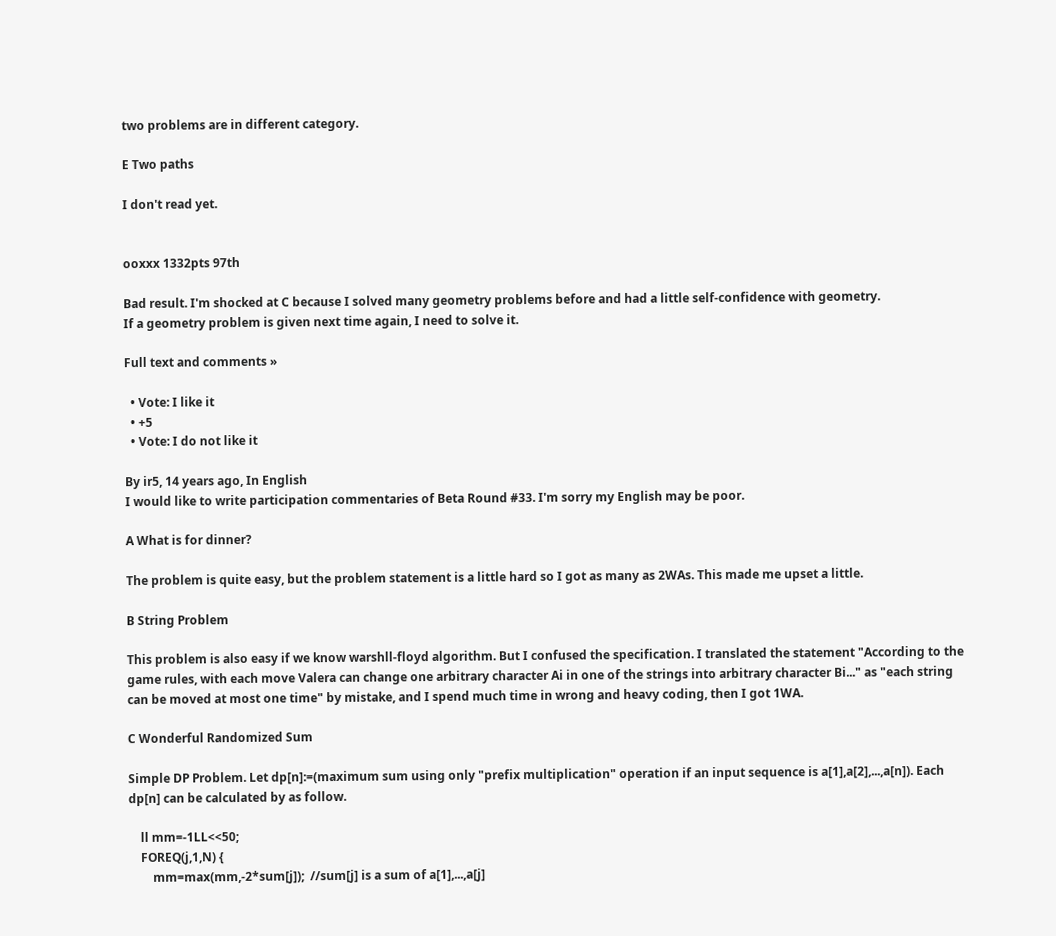two problems are in different category.

E Two paths

I don't read yet.


ooxxx 1332pts 97th

Bad result. I'm shocked at C because I solved many geometry problems before and had a little self-confidence with geometry.
If a geometry problem is given next time again, I need to solve it.

Full text and comments »

  • Vote: I like it
  • +5
  • Vote: I do not like it

By ir5, 14 years ago, In English
I would like to write participation commentaries of Beta Round #33. I'm sorry my English may be poor.

A What is for dinner?

The problem is quite easy, but the problem statement is a little hard so I got as many as 2WAs. This made me upset a little.

B String Problem

This problem is also easy if we know warshll-floyd algorithm. But I confused the specification. I translated the statement "According to the game rules, with each move Valera can change one arbitrary character Ai in one of the strings into arbitrary character Bi..." as "each string can be moved at most one time" by mistake, and I spend much time in wrong and heavy coding, then I got 1WA.

C Wonderful Randomized Sum

Simple DP Problem. Let dp[n]:=(maximum sum using only "prefix multiplication" operation if an input sequence is a[1],a[2],...,a[n]). Each dp[n] can be calculated by as follow.

    ll mm=-1LL<<50;
    FOREQ(j,1,N) {
        mm=max(mm,-2*sum[j]);  //sum[j] is a sum of a[1],...,a[j]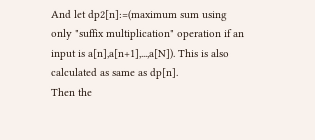And let dp2[n]:=(maximum sum using only "suffix multiplication" operation if an input is a[n],a[n+1],...,a[N]). This is also calculated as same as dp[n].
Then the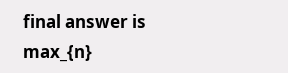final answer is max_{n}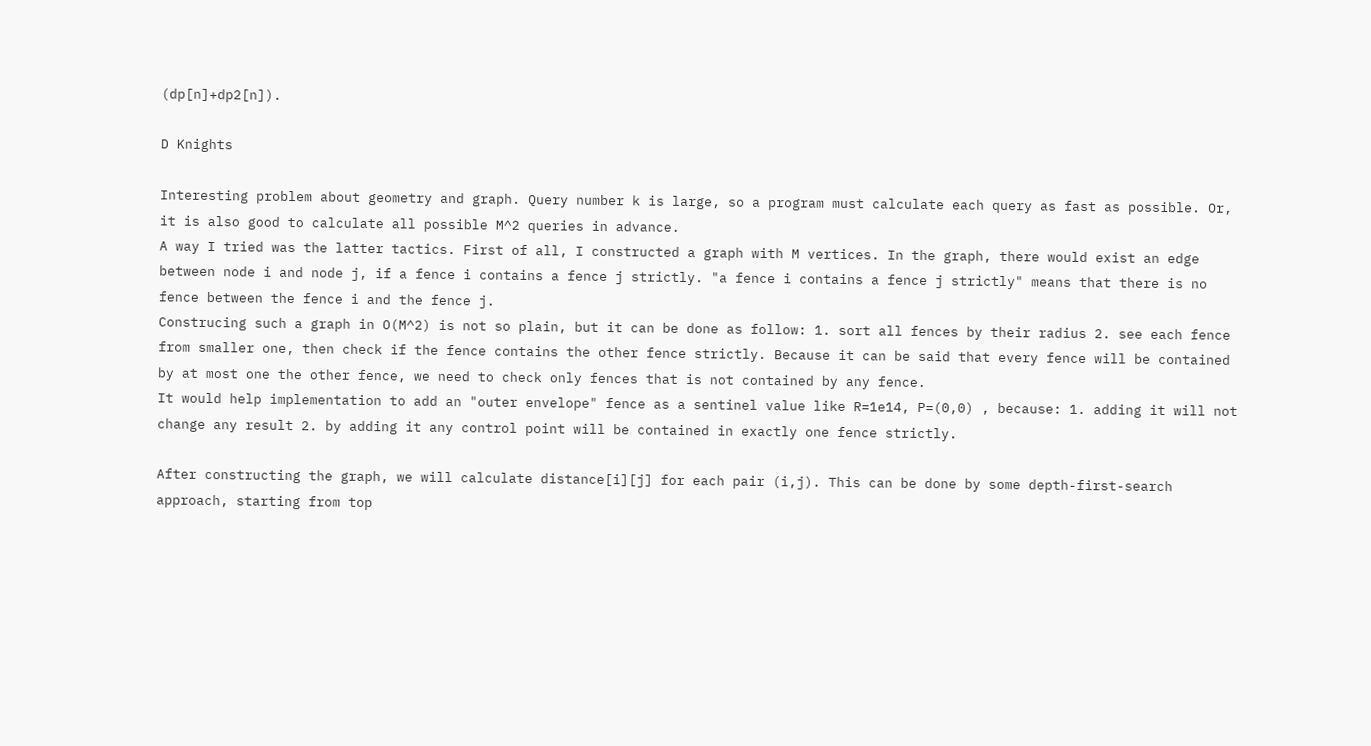(dp[n]+dp2[n]).

D Knights

Interesting problem about geometry and graph. Query number k is large, so a program must calculate each query as fast as possible. Or, it is also good to calculate all possible M^2 queries in advance.
A way I tried was the latter tactics. First of all, I constructed a graph with M vertices. In the graph, there would exist an edge between node i and node j, if a fence i contains a fence j strictly. "a fence i contains a fence j strictly" means that there is no fence between the fence i and the fence j.
Construcing such a graph in O(M^2) is not so plain, but it can be done as follow: 1. sort all fences by their radius 2. see each fence from smaller one, then check if the fence contains the other fence strictly. Because it can be said that every fence will be contained by at most one the other fence, we need to check only fences that is not contained by any fence.
It would help implementation to add an "outer envelope" fence as a sentinel value like R=1e14, P=(0,0) , because: 1. adding it will not change any result 2. by adding it any control point will be contained in exactly one fence strictly.

After constructing the graph, we will calculate distance[i][j] for each pair (i,j). This can be done by some depth-first-search approach, starting from top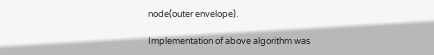node(outer envelope).

Implementation of above algorithm was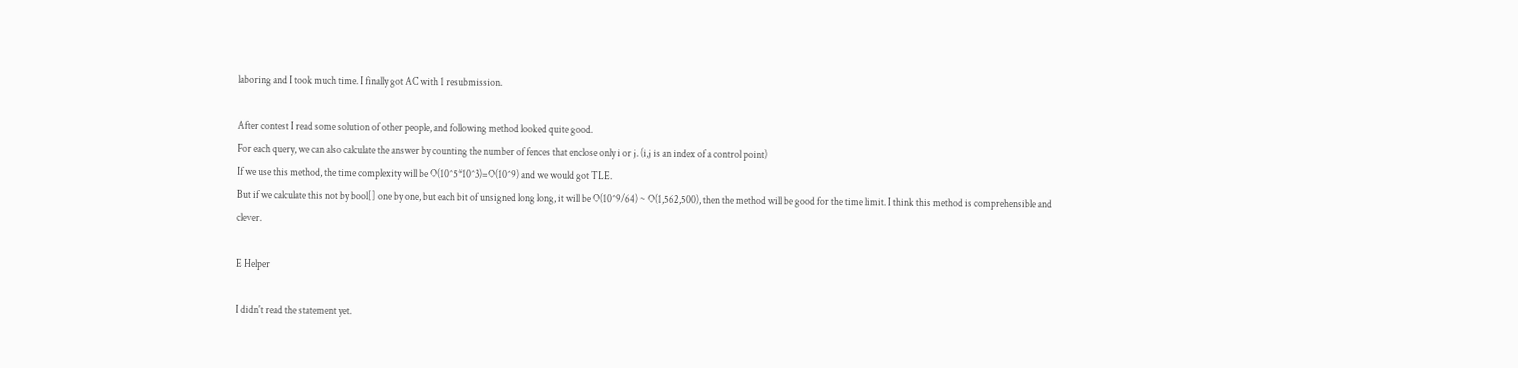laboring and I took much time. I finally got AC with 1 resubmission.

After contest I read some solution of other people, and following method looked quite good.
For each query, we can also calculate the answer by counting the number of fences that enclose only i or j. (i,j is an index of a control point)
If we use this method, the time complexity will be O(10^5*10^3)=O(10^9) and we would got TLE.
But if we calculate this not by bool[] one by one, but each bit of unsigned long long, it will be O(10^9/64) ~ O(1,562,500), then the method will be good for the time limit. I think this method is comprehensible and clever.

E Helper

I didn't read the statement yet.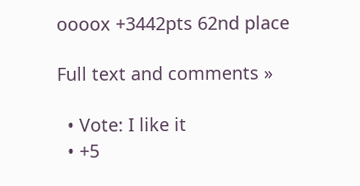oooox +3442pts 62nd place

Full text and comments »

  • Vote: I like it
  • +5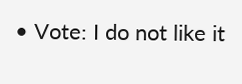• Vote: I do not like it